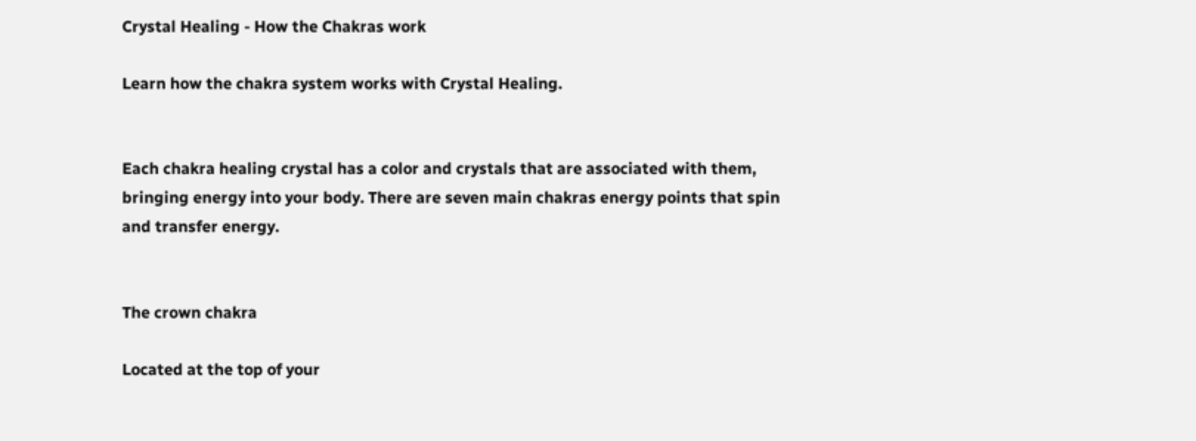Crystal Healing - How the Chakras work

Learn how the chakra system works with Crystal Healing.


Each chakra healing crystal has a color and crystals that are associated with them, bringing energy into your body. There are seven main chakras energy points that spin and transfer energy.


The crown chakra

Located at the top of your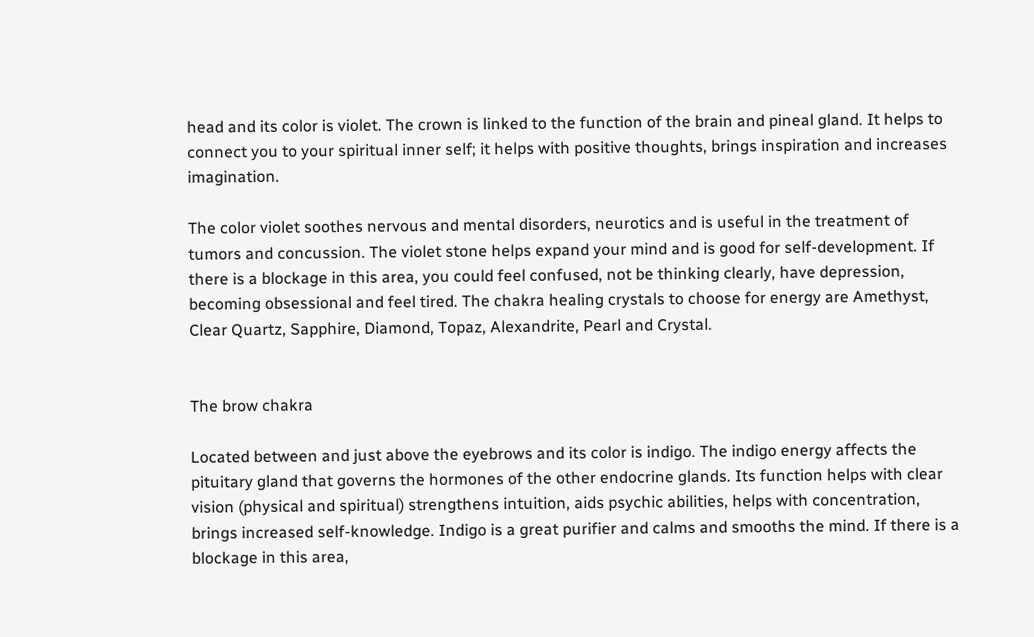head and its color is violet. The crown is linked to the function of the brain and pineal gland. It helps to connect you to your spiritual inner self; it helps with positive thoughts, brings inspiration and increases imagination.

The color violet soothes nervous and mental disorders, neurotics and is useful in the treatment of tumors and concussion. The violet stone helps expand your mind and is good for self-development. If there is a blockage in this area, you could feel confused, not be thinking clearly, have depression, becoming obsessional and feel tired. The chakra healing crystals to choose for energy are Amethyst, Clear Quartz, Sapphire, Diamond, Topaz, Alexandrite, Pearl and Crystal.


The brow chakra

Located between and just above the eyebrows and its color is indigo. The indigo energy affects the pituitary gland that governs the hormones of the other endocrine glands. Its function helps with clear vision (physical and spiritual) strengthens intuition, aids psychic abilities, helps with concentration, brings increased self-knowledge. Indigo is a great purifier and calms and smooths the mind. If there is a blockage in this area,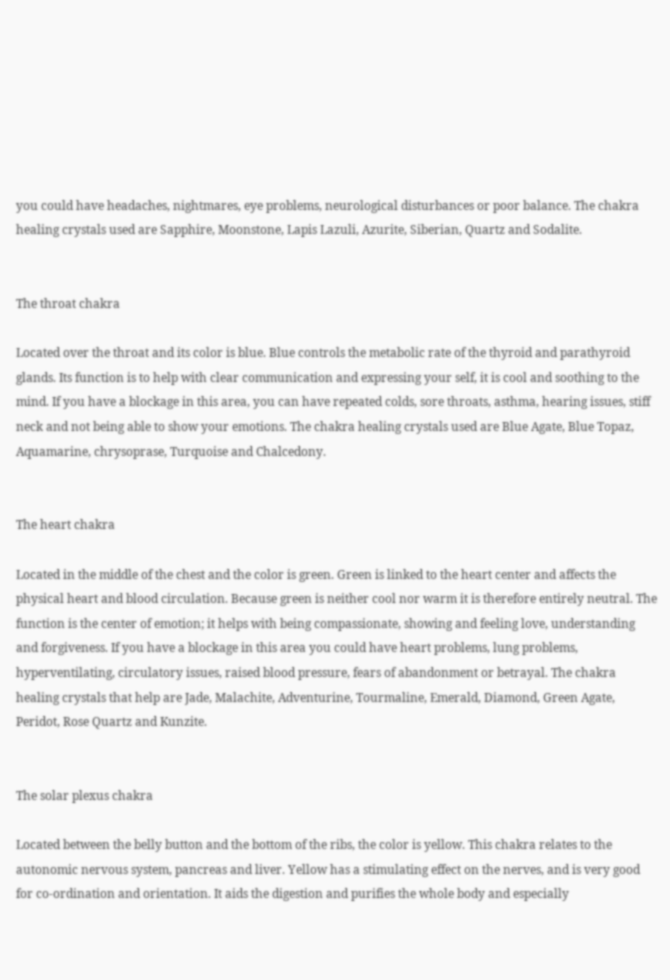you could have headaches, nightmares, eye problems, neurological disturbances or poor balance. The chakra healing crystals used are Sapphire, Moonstone, Lapis Lazuli, Azurite, Siberian, Quartz and Sodalite.


The throat chakra

Located over the throat and its color is blue. Blue controls the metabolic rate of the thyroid and parathyroid glands. Its function is to help with clear communication and expressing your self, it is cool and soothing to the mind. If you have a blockage in this area, you can have repeated colds, sore throats, asthma, hearing issues, stiff neck and not being able to show your emotions. The chakra healing crystals used are Blue Agate, Blue Topaz, Aquamarine, chrysoprase, Turquoise and Chalcedony.


The heart chakra

Located in the middle of the chest and the color is green. Green is linked to the heart center and affects the physical heart and blood circulation. Because green is neither cool nor warm it is therefore entirely neutral. The function is the center of emotion; it helps with being compassionate, showing and feeling love, understanding and forgiveness. If you have a blockage in this area you could have heart problems, lung problems, hyperventilating, circulatory issues, raised blood pressure, fears of abandonment or betrayal. The chakra healing crystals that help are Jade, Malachite, Adventurine, Tourmaline, Emerald, Diamond, Green Agate, Peridot, Rose Quartz and Kunzite.


The solar plexus chakra

Located between the belly button and the bottom of the ribs, the color is yellow. This chakra relates to the autonomic nervous system, pancreas and liver. Yellow has a stimulating effect on the nerves, and is very good for co-ordination and orientation. It aids the digestion and purifies the whole body and especially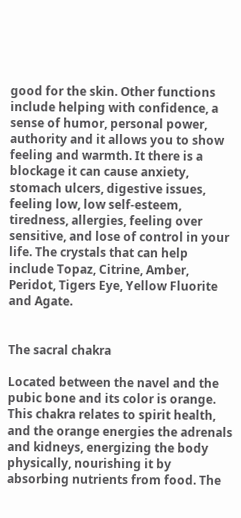good for the skin. Other functions include helping with confidence, a sense of humor, personal power, authority and it allows you to show feeling and warmth. It there is a blockage it can cause anxiety, stomach ulcers, digestive issues, feeling low, low self-esteem, tiredness, allergies, feeling over sensitive, and lose of control in your life. The crystals that can help include Topaz, Citrine, Amber, Peridot, Tigers Eye, Yellow Fluorite and Agate.


The sacral chakra

Located between the navel and the pubic bone and its color is orange. This chakra relates to spirit health, and the orange energies the adrenals and kidneys, energizing the body physically, nourishing it by absorbing nutrients from food. The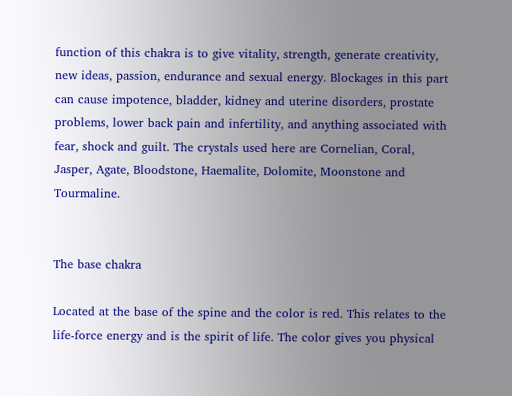function of this chakra is to give vitality, strength, generate creativity, new ideas, passion, endurance and sexual energy. Blockages in this part can cause impotence, bladder, kidney and uterine disorders, prostate problems, lower back pain and infertility, and anything associated with fear, shock and guilt. The crystals used here are Cornelian, Coral, Jasper, Agate, Bloodstone, Haemalite, Dolomite, Moonstone and Tourmaline.


The base chakra

Located at the base of the spine and the color is red. This relates to the life-force energy and is the spirit of life. The color gives you physical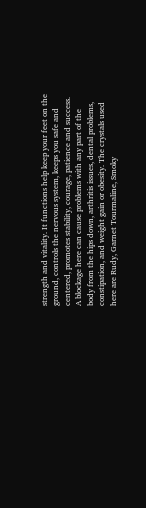strength and vitality. It functions help keep your feet on the ground, controls the nervous system, keeps you safe and centered, promotes stability, courage, patience and success. A blockage here can cause problems with any part of the body from the hips down, arthritis issues, dental problems, constipation, and weight gain or obesity. The crystals used here are Rudy, Garnet Tourmaline, Smoky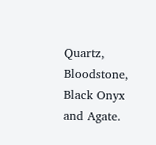Quartz, Bloodstone, Black Onyx and Agate.